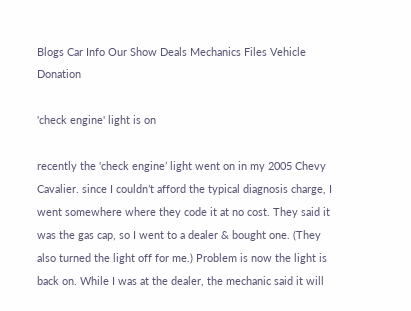Blogs Car Info Our Show Deals Mechanics Files Vehicle Donation

'check engine' light is on

recently the ‘check engine’ light went on in my 2005 Chevy Cavalier. since I couldn’t afford the typical diagnosis charge, I went somewhere where they code it at no cost. They said it was the gas cap, so I went to a dealer & bought one. (They also turned the light off for me.) Problem is now the light is back on. While I was at the dealer, the mechanic said it will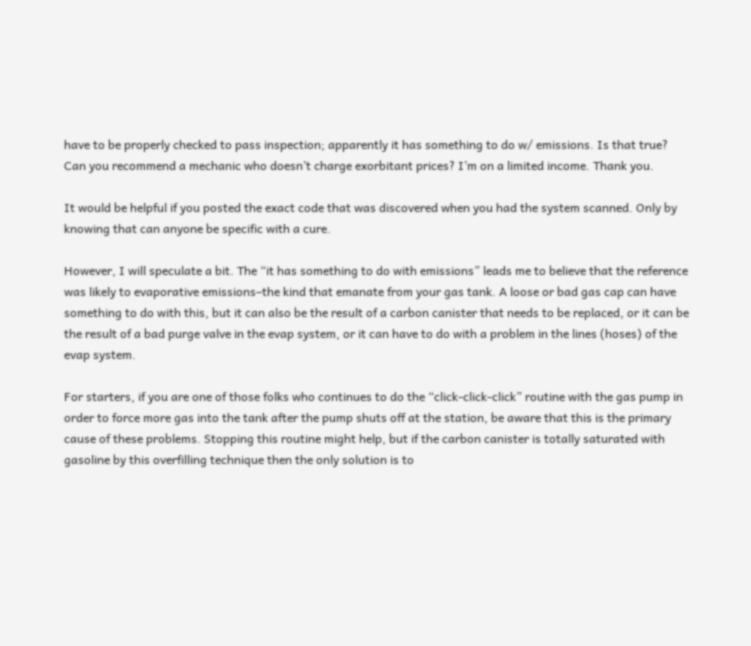have to be properly checked to pass inspection; apparently it has something to do w/ emissions. Is that true? Can you recommend a mechanic who doesn’t charge exorbitant prices? I’m on a limited income. Thank you.

It would be helpful if you posted the exact code that was discovered when you had the system scanned. Only by knowing that can anyone be specific with a cure.

However, I will speculate a bit. The “it has something to do with emissions” leads me to believe that the reference was likely to evaporative emissions–the kind that emanate from your gas tank. A loose or bad gas cap can have something to do with this, but it can also be the result of a carbon canister that needs to be replaced, or it can be the result of a bad purge valve in the evap system, or it can have to do with a problem in the lines (hoses) of the evap system.

For starters, if you are one of those folks who continues to do the “click-click-click” routine with the gas pump in order to force more gas into the tank after the pump shuts off at the station, be aware that this is the primary cause of these problems. Stopping this routine might help, but if the carbon canister is totally saturated with gasoline by this overfilling technique then the only solution is to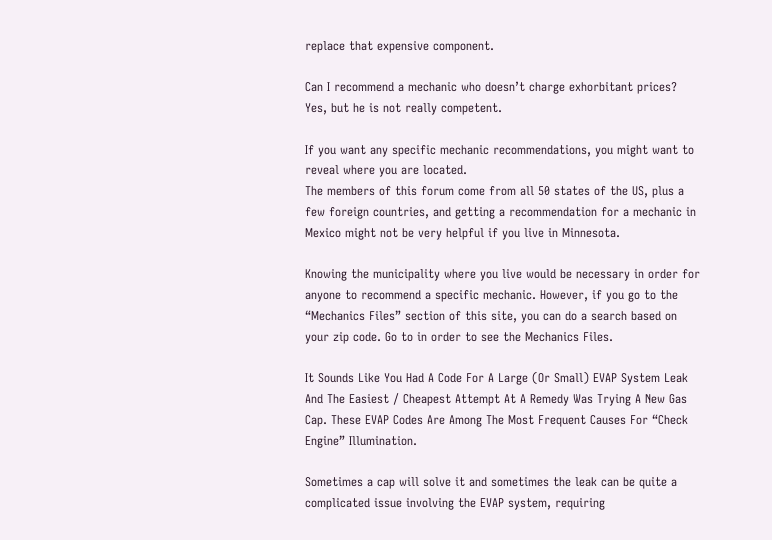replace that expensive component.

Can I recommend a mechanic who doesn’t charge exhorbitant prices?
Yes, but he is not really competent.

If you want any specific mechanic recommendations, you might want to reveal where you are located.
The members of this forum come from all 50 states of the US, plus a few foreign countries, and getting a recommendation for a mechanic in Mexico might not be very helpful if you live in Minnesota.

Knowing the municipality where you live would be necessary in order for anyone to recommend a specific mechanic. However, if you go to the “Mechanics Files” section of this site, you can do a search based on your zip code. Go to in order to see the Mechanics Files.

It Sounds Like You Had A Code For A Large (Or Small) EVAP System Leak And The Easiest / Cheapest Attempt At A Remedy Was Trying A New Gas Cap. These EVAP Codes Are Among The Most Frequent Causes For “Check Engine” Illumination.

Sometimes a cap will solve it and sometimes the leak can be quite a complicated issue involving the EVAP system, requiring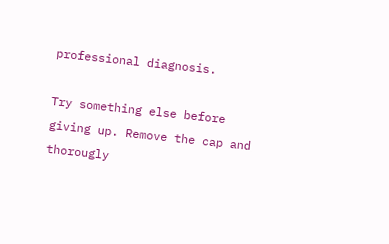professional diagnosis.

Try something else before giving up. Remove the cap and thorougly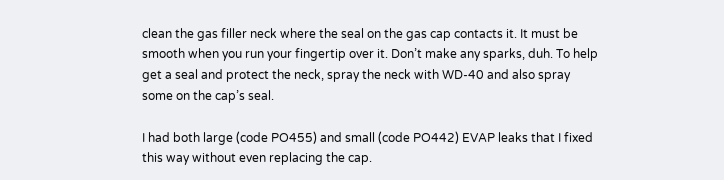clean the gas filler neck where the seal on the gas cap contacts it. It must be smooth when you run your fingertip over it. Don’t make any sparks, duh. To help get a seal and protect the neck, spray the neck with WD-40 and also spray some on the cap’s seal.

I had both large (code PO455) and small (code PO442) EVAP leaks that I fixed this way without even replacing the cap.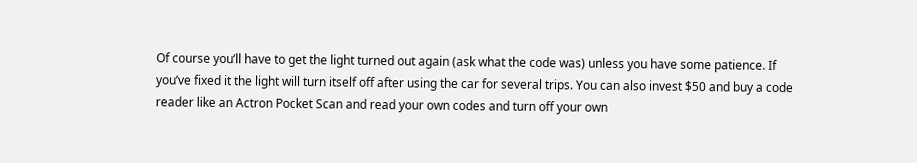Of course you’ll have to get the light turned out again (ask what the code was) unless you have some patience. If you’ve fixed it the light will turn itself off after using the car for several trips. You can also invest $50 and buy a code reader like an Actron Pocket Scan and read your own codes and turn off your own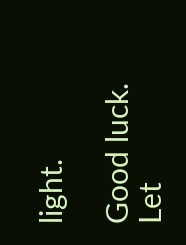light.

Good luck. Let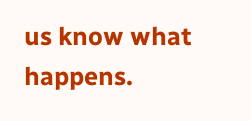us know what happens.